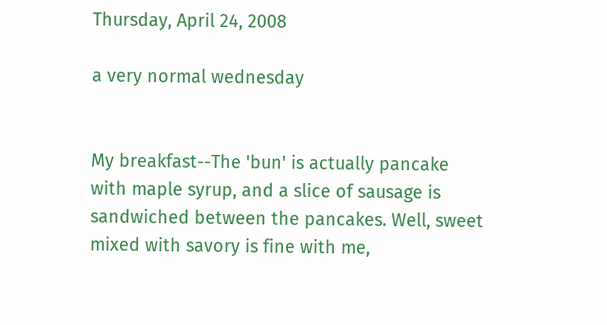Thursday, April 24, 2008

a very normal wednesday


My breakfast--The 'bun' is actually pancake with maple syrup, and a slice of sausage is sandwiched between the pancakes. Well, sweet mixed with savory is fine with me,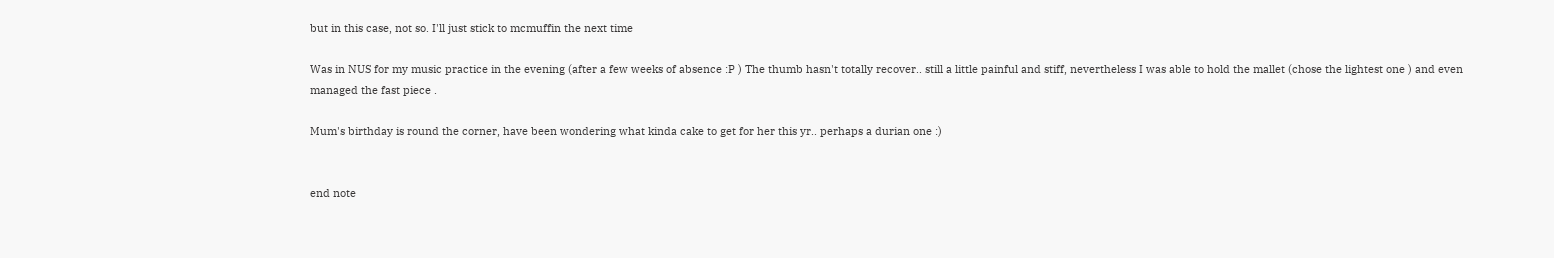but in this case, not so. I'll just stick to mcmuffin the next time

Was in NUS for my music practice in the evening (after a few weeks of absence :P ) The thumb hasn't totally recover.. still a little painful and stiff, nevertheless I was able to hold the mallet (chose the lightest one ) and even managed the fast piece .

Mum's birthday is round the corner, have been wondering what kinda cake to get for her this yr.. perhaps a durian one :)


end note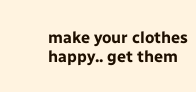make your clothes happy.. get them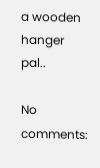a wooden hanger pal..

No comments: